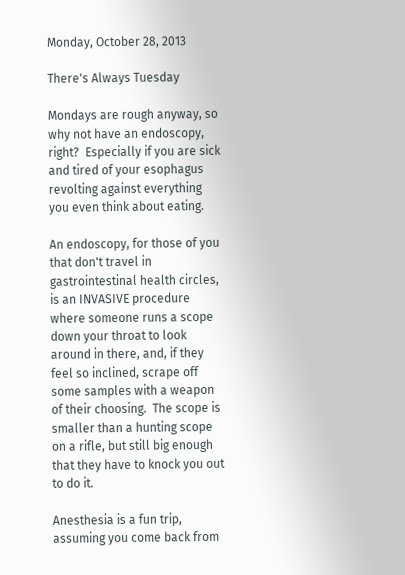Monday, October 28, 2013

There's Always Tuesday

Mondays are rough anyway, so why not have an endoscopy, right?  Especially if you are sick and tired of your esophagus revolting against everything you even think about eating.

An endoscopy, for those of you that don't travel in gastrointestinal health circles, is an INVASIVE procedure where someone runs a scope down your throat to look around in there, and, if they feel so inclined, scrape off some samples with a weapon of their choosing.  The scope is smaller than a hunting scope on a rifle, but still big enough that they have to knock you out to do it.

Anesthesia is a fun trip, assuming you come back from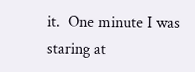it.  One minute I was staring at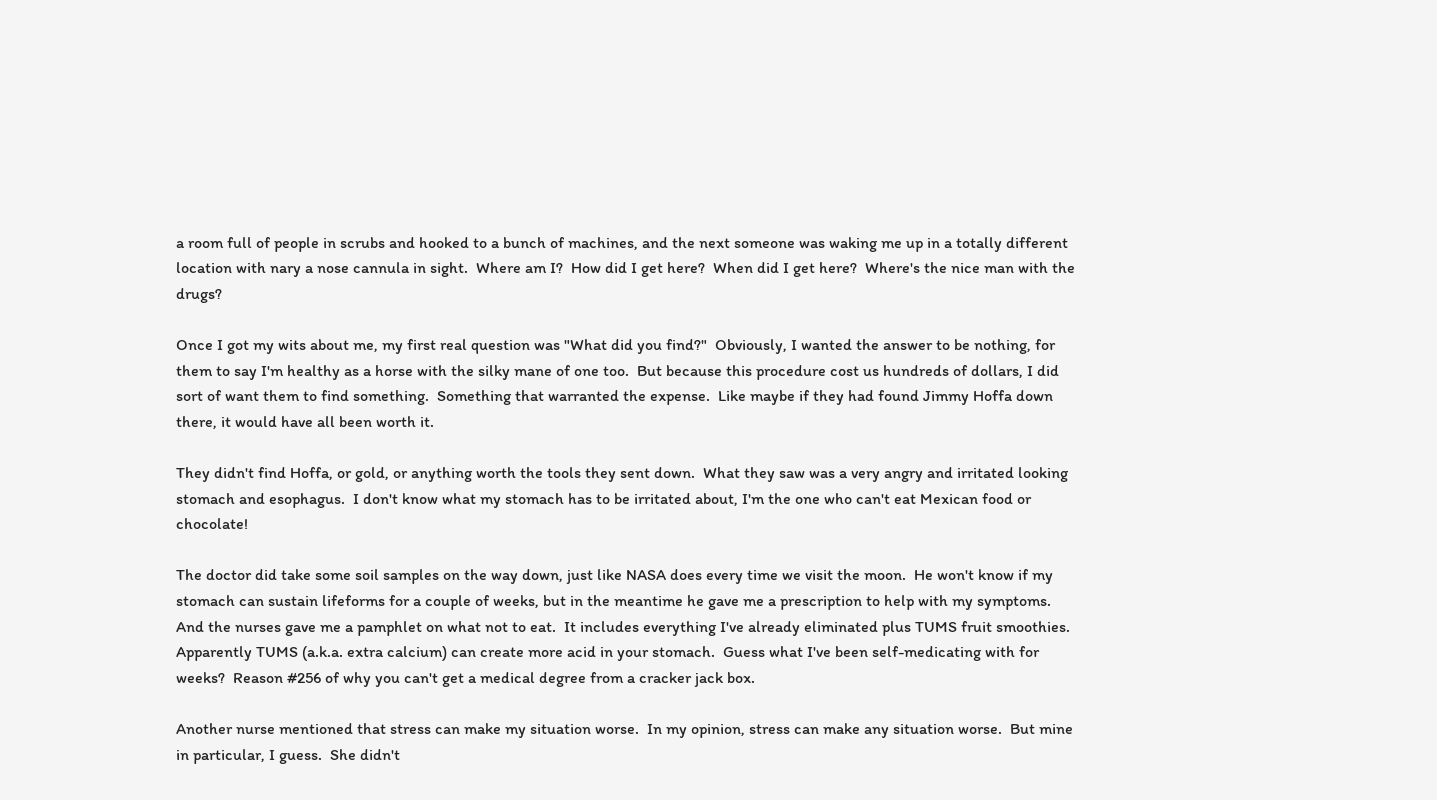a room full of people in scrubs and hooked to a bunch of machines, and the next someone was waking me up in a totally different location with nary a nose cannula in sight.  Where am I?  How did I get here?  When did I get here?  Where's the nice man with the drugs?

Once I got my wits about me, my first real question was "What did you find?"  Obviously, I wanted the answer to be nothing, for them to say I'm healthy as a horse with the silky mane of one too.  But because this procedure cost us hundreds of dollars, I did sort of want them to find something.  Something that warranted the expense.  Like maybe if they had found Jimmy Hoffa down there, it would have all been worth it.

They didn't find Hoffa, or gold, or anything worth the tools they sent down.  What they saw was a very angry and irritated looking stomach and esophagus.  I don't know what my stomach has to be irritated about, I'm the one who can't eat Mexican food or chocolate!

The doctor did take some soil samples on the way down, just like NASA does every time we visit the moon.  He won't know if my stomach can sustain lifeforms for a couple of weeks, but in the meantime he gave me a prescription to help with my symptoms.  And the nurses gave me a pamphlet on what not to eat.  It includes everything I've already eliminated plus TUMS fruit smoothies.  Apparently TUMS (a.k.a. extra calcium) can create more acid in your stomach.  Guess what I've been self-medicating with for weeks?  Reason #256 of why you can't get a medical degree from a cracker jack box.

Another nurse mentioned that stress can make my situation worse.  In my opinion, stress can make any situation worse.  But mine in particular, I guess.  She didn't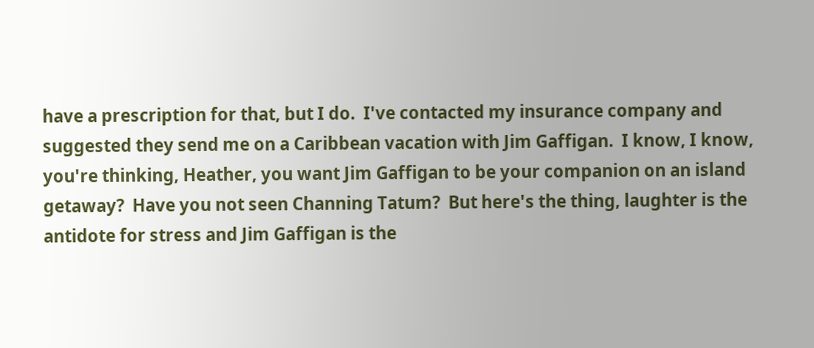have a prescription for that, but I do.  I've contacted my insurance company and suggested they send me on a Caribbean vacation with Jim Gaffigan.  I know, I know, you're thinking, Heather, you want Jim Gaffigan to be your companion on an island getaway?  Have you not seen Channing Tatum?  But here's the thing, laughter is the antidote for stress and Jim Gaffigan is the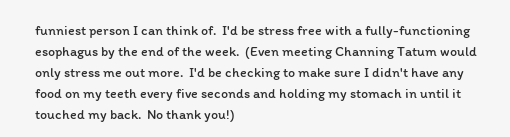funniest person I can think of.  I'd be stress free with a fully-functioning esophagus by the end of the week.  (Even meeting Channing Tatum would only stress me out more.  I'd be checking to make sure I didn't have any food on my teeth every five seconds and holding my stomach in until it touched my back.  No thank you!)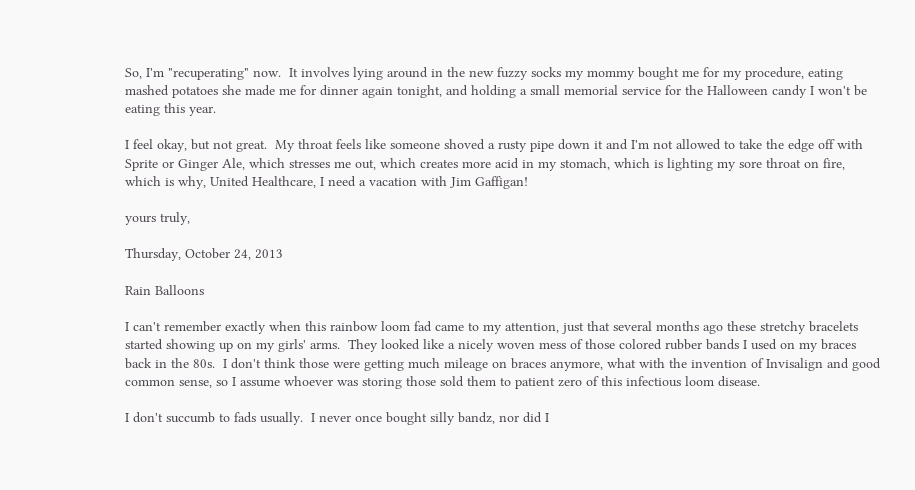So, I'm "recuperating" now.  It involves lying around in the new fuzzy socks my mommy bought me for my procedure, eating mashed potatoes she made me for dinner again tonight, and holding a small memorial service for the Halloween candy I won't be eating this year.

I feel okay, but not great.  My throat feels like someone shoved a rusty pipe down it and I'm not allowed to take the edge off with Sprite or Ginger Ale, which stresses me out, which creates more acid in my stomach, which is lighting my sore throat on fire, which is why, United Healthcare, I need a vacation with Jim Gaffigan!

yours truly,

Thursday, October 24, 2013

Rain Balloons

I can't remember exactly when this rainbow loom fad came to my attention, just that several months ago these stretchy bracelets started showing up on my girls' arms.  They looked like a nicely woven mess of those colored rubber bands I used on my braces back in the 80s.  I don't think those were getting much mileage on braces anymore, what with the invention of Invisalign and good common sense, so I assume whoever was storing those sold them to patient zero of this infectious loom disease.

I don't succumb to fads usually.  I never once bought silly bandz, nor did I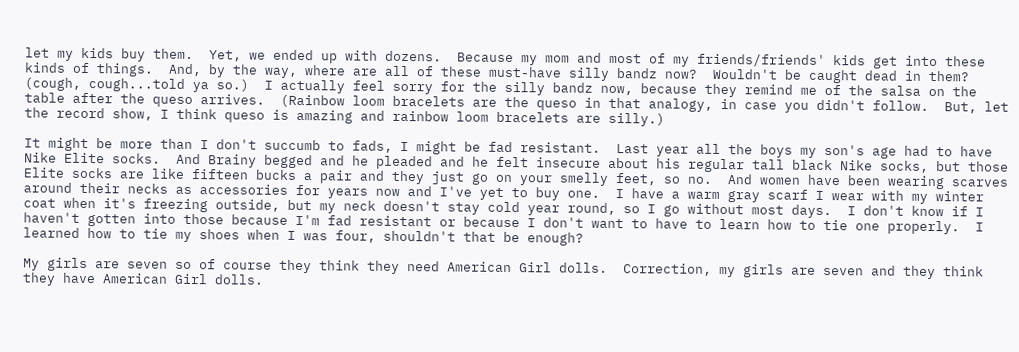let my kids buy them.  Yet, we ended up with dozens.  Because my mom and most of my friends/friends' kids get into these kinds of things.  And, by the way, where are all of these must-have silly bandz now?  Wouldn't be caught dead in them?  (cough, cough...told ya so.)  I actually feel sorry for the silly bandz now, because they remind me of the salsa on the table after the queso arrives.  (Rainbow loom bracelets are the queso in that analogy, in case you didn't follow.  But, let the record show, I think queso is amazing and rainbow loom bracelets are silly.)

It might be more than I don't succumb to fads, I might be fad resistant.  Last year all the boys my son's age had to have Nike Elite socks.  And Brainy begged and he pleaded and he felt insecure about his regular tall black Nike socks, but those Elite socks are like fifteen bucks a pair and they just go on your smelly feet, so no.  And women have been wearing scarves around their necks as accessories for years now and I've yet to buy one.  I have a warm gray scarf I wear with my winter coat when it's freezing outside, but my neck doesn't stay cold year round, so I go without most days.  I don't know if I haven't gotten into those because I'm fad resistant or because I don't want to have to learn how to tie one properly.  I learned how to tie my shoes when I was four, shouldn't that be enough?

My girls are seven so of course they think they need American Girl dolls.  Correction, my girls are seven and they think they have American Girl dolls.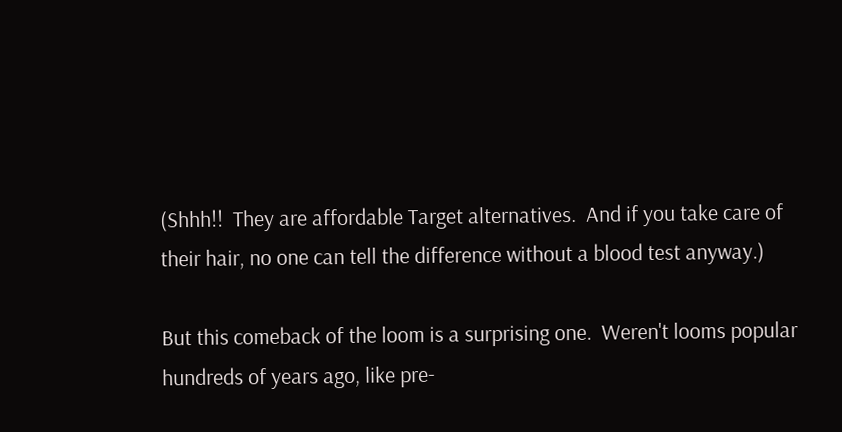(Shhh!!  They are affordable Target alternatives.  And if you take care of their hair, no one can tell the difference without a blood test anyway.)

But this comeback of the loom is a surprising one.  Weren't looms popular hundreds of years ago, like pre-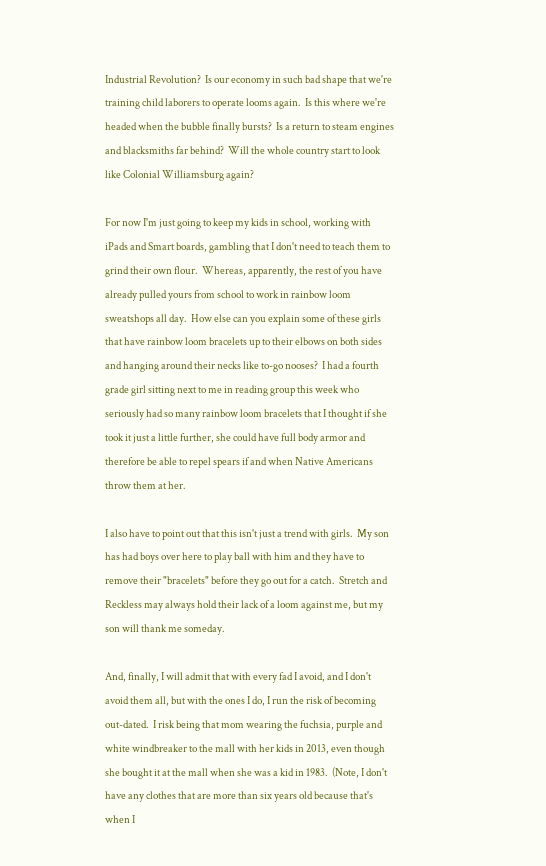Industrial Revolution?  Is our economy in such bad shape that we're training child laborers to operate looms again.  Is this where we're headed when the bubble finally bursts?  Is a return to steam engines and blacksmiths far behind?  Will the whole country start to look like Colonial Williamsburg again?

For now I'm just going to keep my kids in school, working with iPads and Smart boards, gambling that I don't need to teach them to grind their own flour.  Whereas, apparently, the rest of you have already pulled yours from school to work in rainbow loom sweatshops all day.  How else can you explain some of these girls that have rainbow loom bracelets up to their elbows on both sides and hanging around their necks like to-go nooses?  I had a fourth grade girl sitting next to me in reading group this week who seriously had so many rainbow loom bracelets that I thought if she took it just a little further, she could have full body armor and therefore be able to repel spears if and when Native Americans throw them at her.

I also have to point out that this isn't just a trend with girls.  My son has had boys over here to play ball with him and they have to remove their "bracelets" before they go out for a catch.  Stretch and Reckless may always hold their lack of a loom against me, but my son will thank me someday.

And, finally, I will admit that with every fad I avoid, and I don't avoid them all, but with the ones I do, I run the risk of becoming out-dated.  I risk being that mom wearing the fuchsia, purple and white windbreaker to the mall with her kids in 2013, even though she bought it at the mall when she was a kid in 1983.  (Note, I don't have any clothes that are more than six years old because that's when I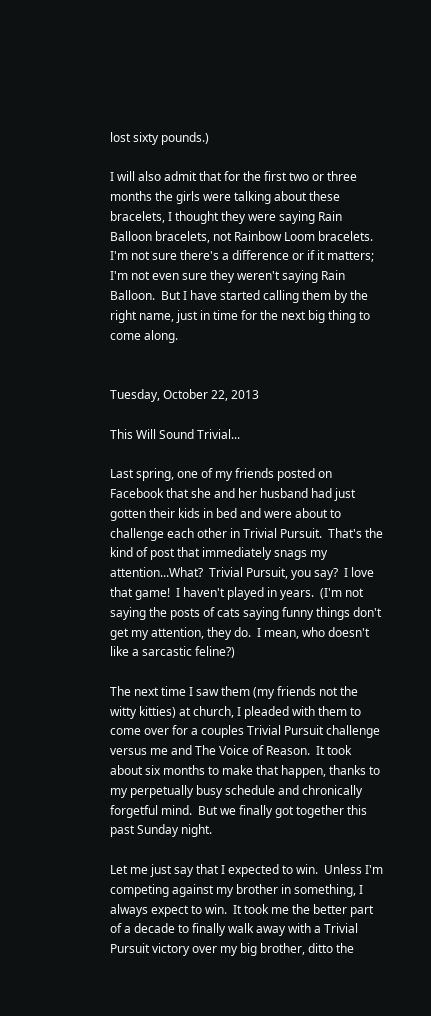lost sixty pounds.)

I will also admit that for the first two or three months the girls were talking about these bracelets, I thought they were saying Rain Balloon bracelets, not Rainbow Loom bracelets.  I'm not sure there's a difference or if it matters; I'm not even sure they weren't saying Rain Balloon.  But I have started calling them by the right name, just in time for the next big thing to come along.


Tuesday, October 22, 2013

This Will Sound Trivial...

Last spring, one of my friends posted on Facebook that she and her husband had just gotten their kids in bed and were about to challenge each other in Trivial Pursuit.  That's the kind of post that immediately snags my attention...What?  Trivial Pursuit, you say?  I love that game!  I haven't played in years.  (I'm not saying the posts of cats saying funny things don't get my attention, they do.  I mean, who doesn't like a sarcastic feline?)

The next time I saw them (my friends not the witty kitties) at church, I pleaded with them to come over for a couples Trivial Pursuit challenge versus me and The Voice of Reason.  It took about six months to make that happen, thanks to my perpetually busy schedule and chronically forgetful mind.  But we finally got together this past Sunday night.

Let me just say that I expected to win.  Unless I'm competing against my brother in something, I always expect to win.  It took me the better part of a decade to finally walk away with a Trivial Pursuit victory over my big brother, ditto the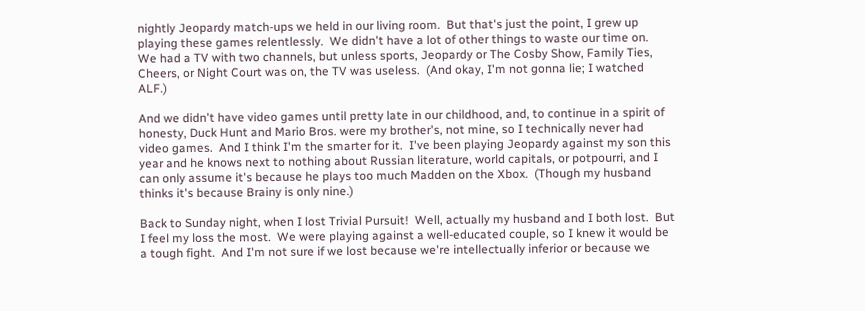nightly Jeopardy match-ups we held in our living room.  But that's just the point, I grew up playing these games relentlessly.  We didn't have a lot of other things to waste our time on.  We had a TV with two channels, but unless sports, Jeopardy or The Cosby Show, Family Ties, Cheers, or Night Court was on, the TV was useless.  (And okay, I'm not gonna lie; I watched ALF.)

And we didn't have video games until pretty late in our childhood, and, to continue in a spirit of honesty, Duck Hunt and Mario Bros. were my brother's, not mine, so I technically never had video games.  And I think I'm the smarter for it.  I've been playing Jeopardy against my son this year and he knows next to nothing about Russian literature, world capitals, or potpourri, and I can only assume it's because he plays too much Madden on the Xbox.  (Though my husband thinks it's because Brainy is only nine.)

Back to Sunday night, when I lost Trivial Pursuit!  Well, actually my husband and I both lost.  But I feel my loss the most.  We were playing against a well-educated couple, so I knew it would be a tough fight.  And I'm not sure if we lost because we're intellectually inferior or because we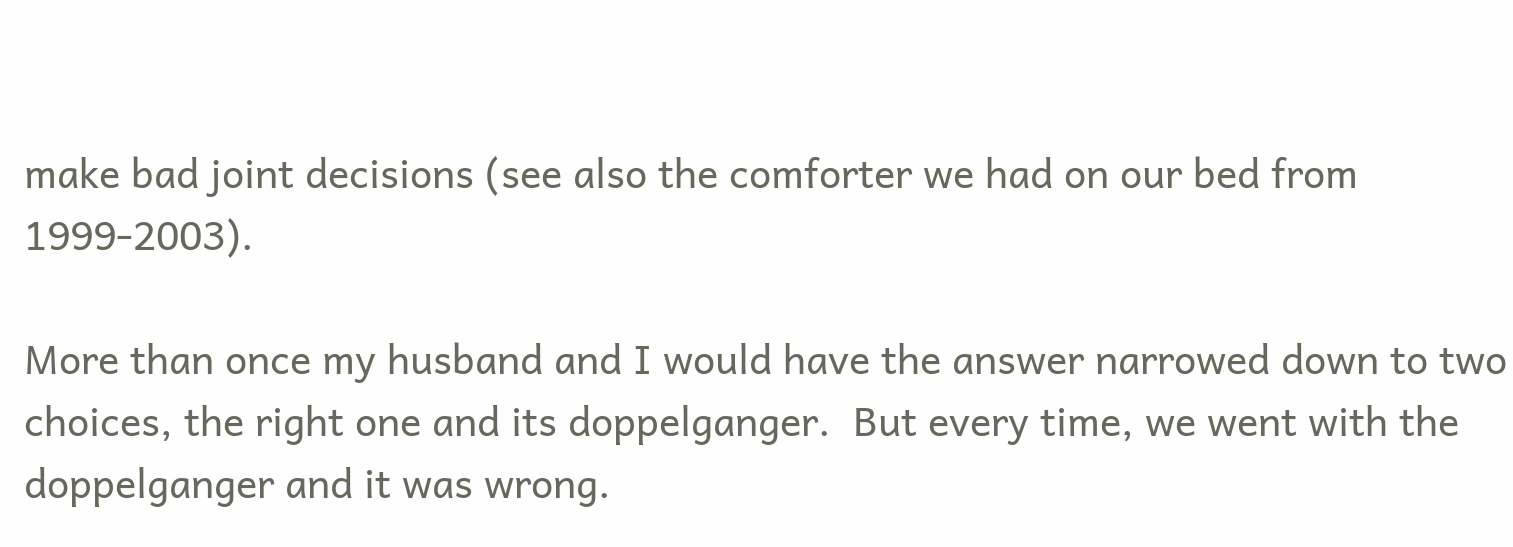make bad joint decisions (see also the comforter we had on our bed from 1999-2003).

More than once my husband and I would have the answer narrowed down to two choices, the right one and its doppelganger.  But every time, we went with the doppelganger and it was wrong.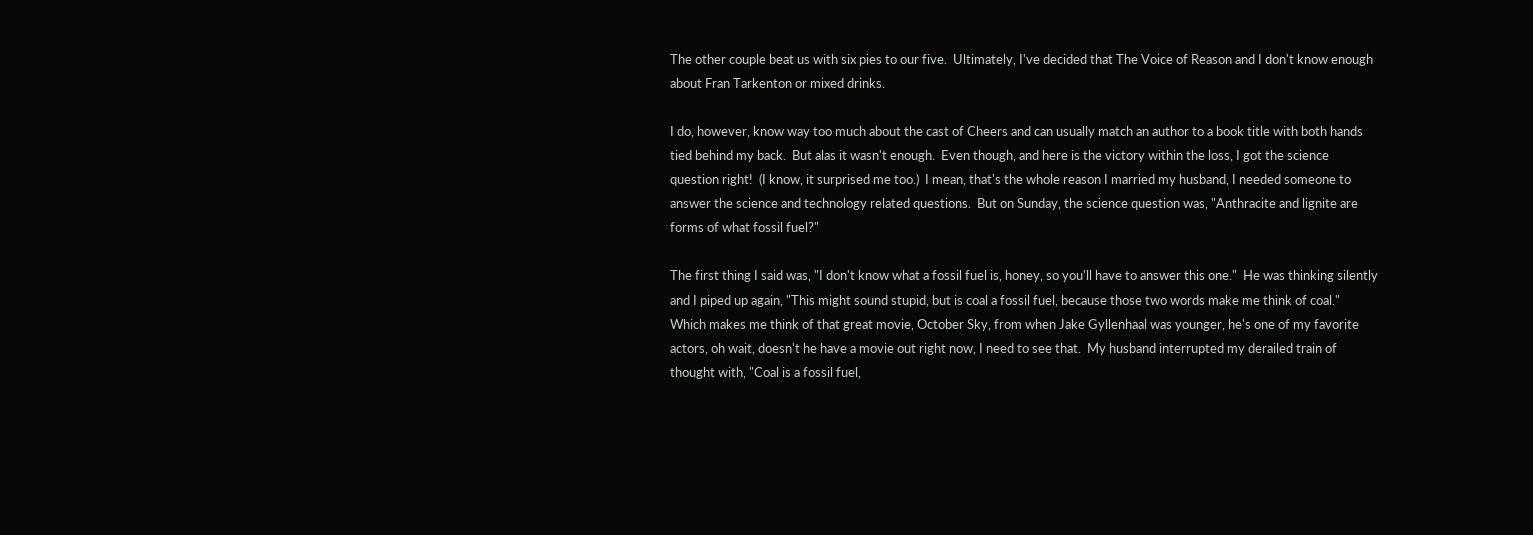The other couple beat us with six pies to our five.  Ultimately, I've decided that The Voice of Reason and I don't know enough about Fran Tarkenton or mixed drinks.

I do, however, know way too much about the cast of Cheers and can usually match an author to a book title with both hands tied behind my back.  But alas it wasn't enough.  Even though, and here is the victory within the loss, I got the science question right!  (I know, it surprised me too.)  I mean, that's the whole reason I married my husband, I needed someone to answer the science and technology related questions.  But on Sunday, the science question was, "Anthracite and lignite are forms of what fossil fuel?"

The first thing I said was, "I don't know what a fossil fuel is, honey, so you'll have to answer this one."  He was thinking silently and I piped up again, "This might sound stupid, but is coal a fossil fuel, because those two words make me think of coal."  Which makes me think of that great movie, October Sky, from when Jake Gyllenhaal was younger, he's one of my favorite actors, oh wait, doesn't he have a movie out right now, I need to see that.  My husband interrupted my derailed train of thought with, "Coal is a fossil fuel,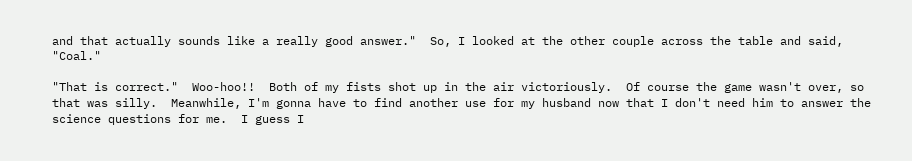and that actually sounds like a really good answer."  So, I looked at the other couple across the table and said, "Coal."

"That is correct."  Woo-hoo!!  Both of my fists shot up in the air victoriously.  Of course the game wasn't over, so that was silly.  Meanwhile, I'm gonna have to find another use for my husband now that I don't need him to answer the science questions for me.  I guess I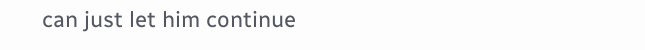can just let him continue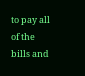to pay all of the bills and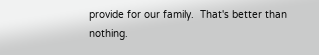provide for our family.  That's better than nothing.